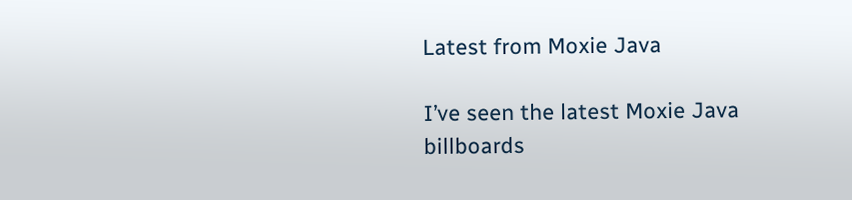Latest from Moxie Java

I’ve seen the latest Moxie Java billboards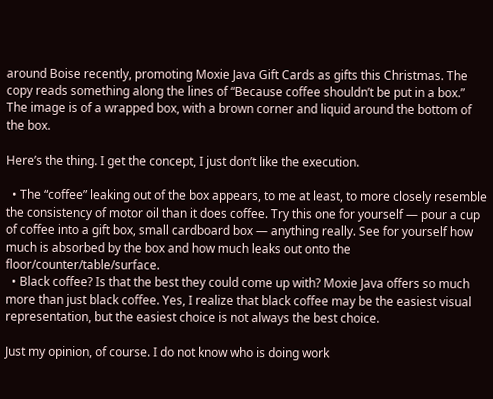around Boise recently, promoting Moxie Java Gift Cards as gifts this Christmas. The copy reads something along the lines of “Because coffee shouldn’t be put in a box.” The image is of a wrapped box, with a brown corner and liquid around the bottom of the box.

Here’s the thing. I get the concept, I just don’t like the execution.

  • The “coffee” leaking out of the box appears, to me at least, to more closely resemble the consistency of motor oil than it does coffee. Try this one for yourself — pour a cup of coffee into a gift box, small cardboard box — anything really. See for yourself how much is absorbed by the box and how much leaks out onto the floor/counter/table/surface.
  • Black coffee? Is that the best they could come up with? Moxie Java offers so much more than just black coffee. Yes, I realize that black coffee may be the easiest visual representation, but the easiest choice is not always the best choice.

Just my opinion, of course. I do not know who is doing work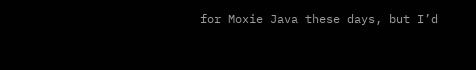for Moxie Java these days, but I’d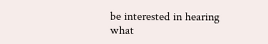be interested in hearing what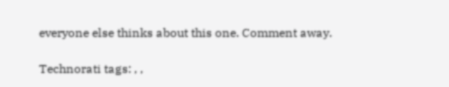everyone else thinks about this one. Comment away.

Technorati tags: , ,